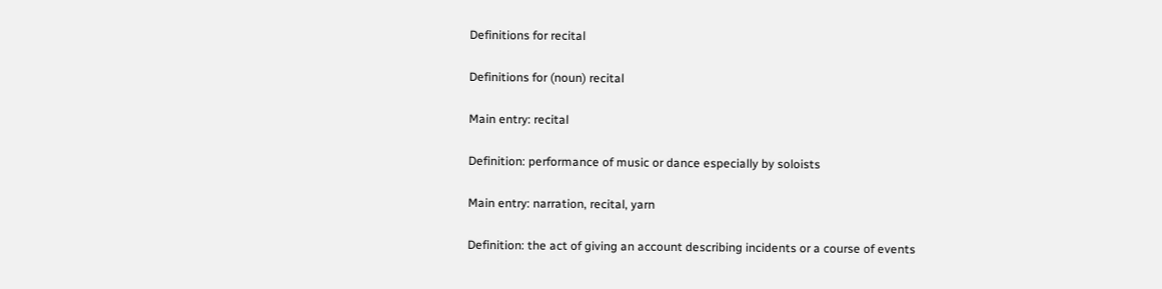Definitions for recital

Definitions for (noun) recital

Main entry: recital

Definition: performance of music or dance especially by soloists

Main entry: narration, recital, yarn

Definition: the act of giving an account describing incidents or a course of events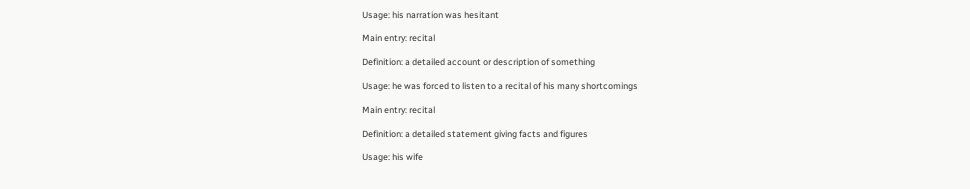Usage: his narration was hesitant

Main entry: recital

Definition: a detailed account or description of something

Usage: he was forced to listen to a recital of his many shortcomings

Main entry: recital

Definition: a detailed statement giving facts and figures

Usage: his wife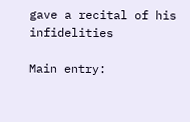gave a recital of his infidelities

Main entry: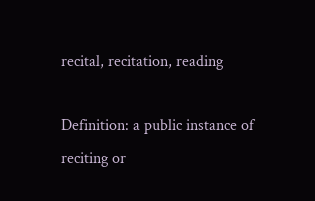recital, recitation, reading

Definition: a public instance of reciting or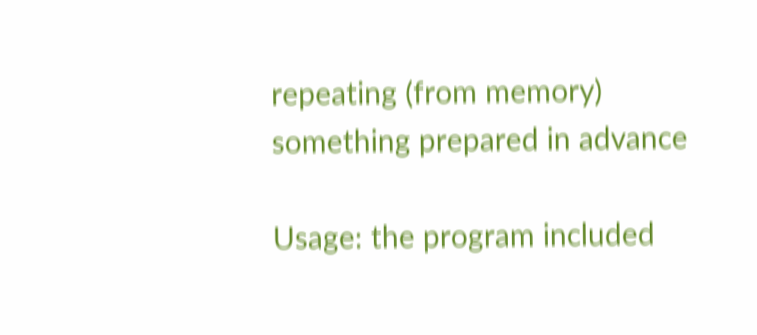repeating (from memory) something prepared in advance

Usage: the program included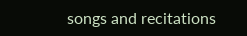songs and recitations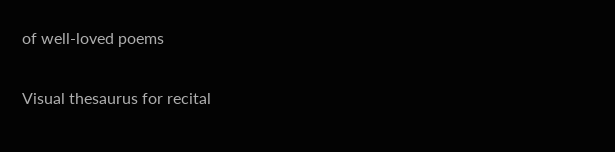of well-loved poems

Visual thesaurus for recital